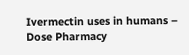Ivermectin uses in humans – Dose Pharmacy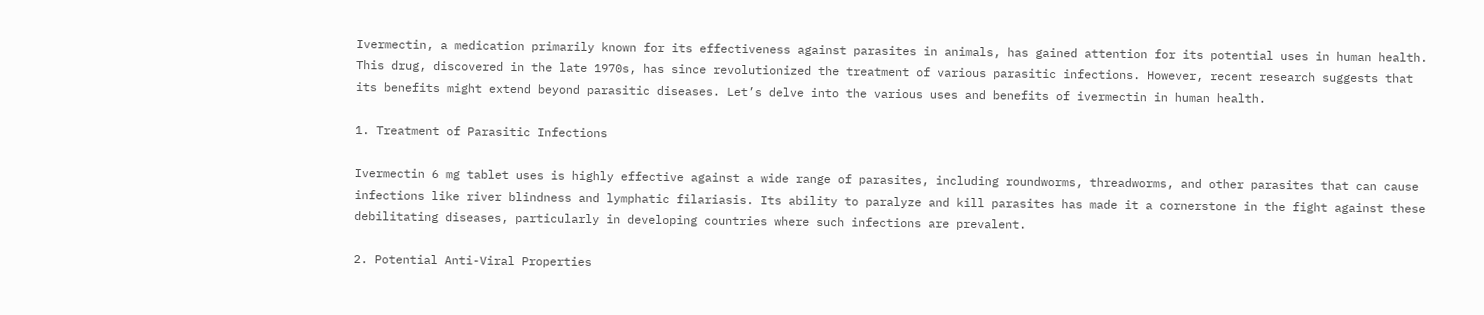Ivermectin, a medication primarily known for its effectiveness against parasites in animals, has gained attention for its potential uses in human health. This drug, discovered in the late 1970s, has since revolutionized the treatment of various parasitic infections. However, recent research suggests that its benefits might extend beyond parasitic diseases. Let’s delve into the various uses and benefits of ivermectin in human health.

1. Treatment of Parasitic Infections

Ivermectin 6 mg tablet uses is highly effective against a wide range of parasites, including roundworms, threadworms, and other parasites that can cause infections like river blindness and lymphatic filariasis. Its ability to paralyze and kill parasites has made it a cornerstone in the fight against these debilitating diseases, particularly in developing countries where such infections are prevalent.

2. Potential Anti-Viral Properties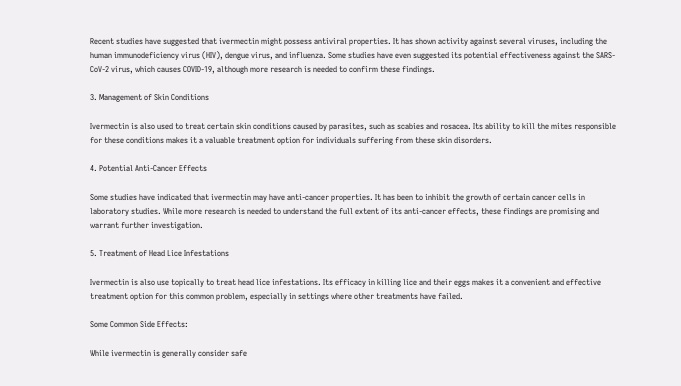Recent studies have suggested that ivermectin might possess antiviral properties. It has shown activity against several viruses, including the human immunodeficiency virus (HIV), dengue virus, and influenza. Some studies have even suggested its potential effectiveness against the SARS-CoV-2 virus, which causes COVID-19, although more research is needed to confirm these findings.

3. Management of Skin Conditions

Ivermectin is also used to treat certain skin conditions caused by parasites, such as scabies and rosacea. Its ability to kill the mites responsible for these conditions makes it a valuable treatment option for individuals suffering from these skin disorders.

4. Potential Anti-Cancer Effects

Some studies have indicated that ivermectin may have anti-cancer properties. It has been to inhibit the growth of certain cancer cells in laboratory studies. While more research is needed to understand the full extent of its anti-cancer effects, these findings are promising and warrant further investigation.

5. Treatment of Head Lice Infestations

Ivermectin is also use topically to treat head lice infestations. Its efficacy in killing lice and their eggs makes it a convenient and effective treatment option for this common problem, especially in settings where other treatments have failed.

Some Common Side Effects:

While ivermectin is generally consider safe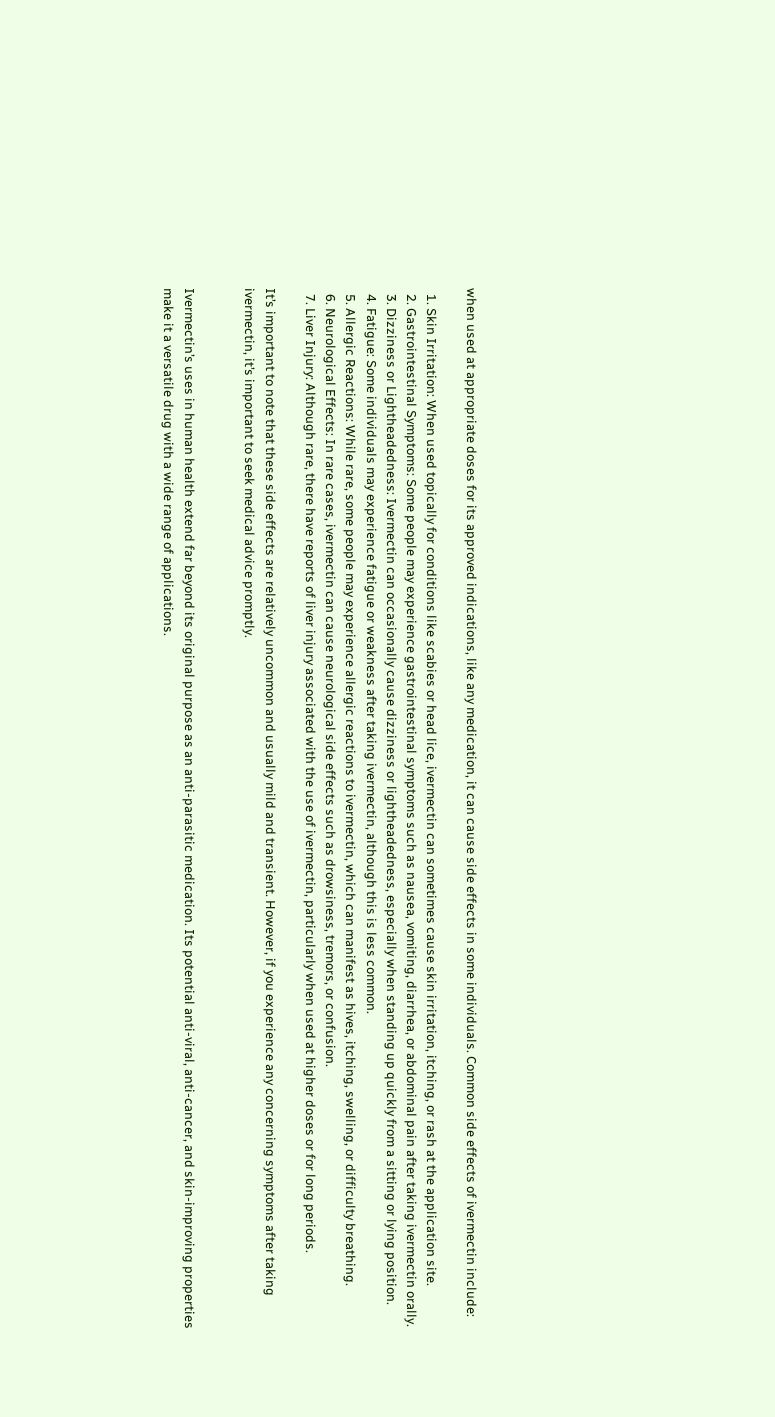when used at appropriate doses for its approved indications, like any medication, it can cause side effects in some individuals. Common side effects of ivermectin include:

  1. Skin Irritation: When used topically for conditions like scabies or head lice, ivermectin can sometimes cause skin irritation, itching, or rash at the application site.
  2. Gastrointestinal Symptoms: Some people may experience gastrointestinal symptoms such as nausea, vomiting, diarrhea, or abdominal pain after taking ivermectin orally.
  3. Dizziness or Lightheadedness: Ivermectin can occasionally cause dizziness or lightheadedness, especially when standing up quickly from a sitting or lying position.
  4. Fatigue: Some individuals may experience fatigue or weakness after taking ivermectin, although this is less common.
  5. Allergic Reactions: While rare, some people may experience allergic reactions to ivermectin, which can manifest as hives, itching, swelling, or difficulty breathing.
  6. Neurological Effects: In rare cases, ivermectin can cause neurological side effects such as drowsiness, tremors, or confusion.
  7. Liver Injury: Although rare, there have reports of liver injury associated with the use of ivermectin, particularly when used at higher doses or for long periods.

It’s important to note that these side effects are relatively uncommon and usually mild and transient. However, if you experience any concerning symptoms after taking ivermectin, it’s important to seek medical advice promptly.


Ivermectin’s uses in human health extend far beyond its original purpose as an anti-parasitic medication. Its potential anti-viral, anti-cancer, and skin-improving properties make it a versatile drug with a wide range of applications.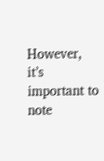However, it’s important to note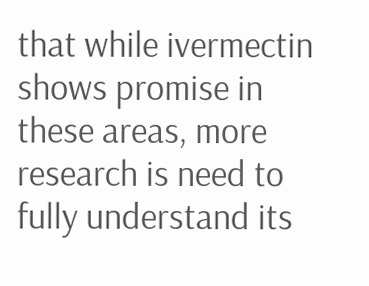that while ivermectin shows promise in these areas, more research is need to fully understand its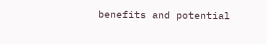benefits and potential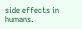side effects in humans.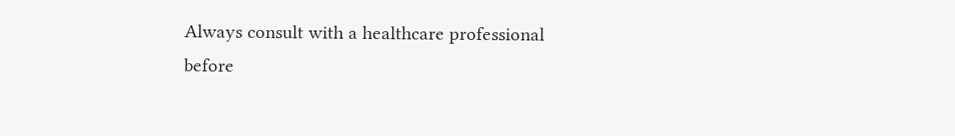Always consult with a healthcare professional before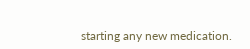starting any new medication.